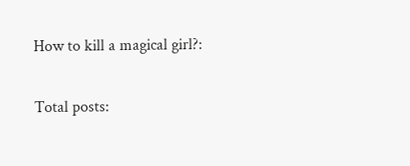How to kill a magical girl?:

Total posts: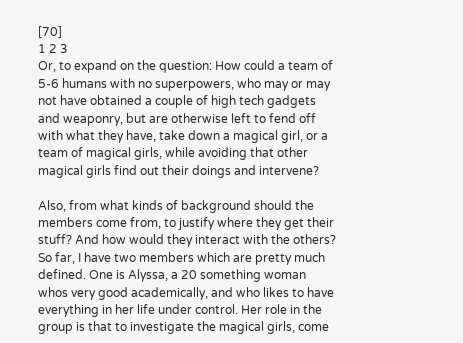[70]
1 2 3
Or, to expand on the question: How could a team of 5-6 humans with no superpowers, who may or may not have obtained a couple of high tech gadgets and weaponry, but are otherwise left to fend off with what they have, take down a magical girl, or a team of magical girls, while avoiding that other magical girls find out their doings and intervene?

Also, from what kinds of background should the members come from, to justify where they get their stuff? And how would they interact with the others? So far, I have two members which are pretty much defined. One is Alyssa, a 20 something woman whos very good academically, and who likes to have everything in her life under control. Her role in the group is that to investigate the magical girls, come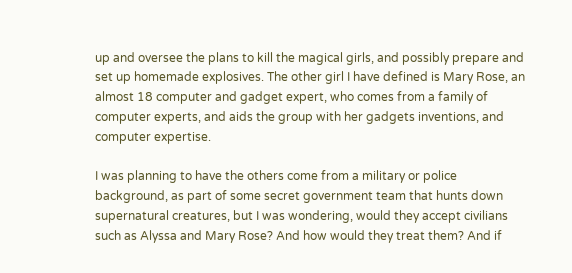up and oversee the plans to kill the magical girls, and possibly prepare and set up homemade explosives. The other girl I have defined is Mary Rose, an almost 18 computer and gadget expert, who comes from a family of computer experts, and aids the group with her gadgets inventions, and computer expertise.

I was planning to have the others come from a military or police background, as part of some secret government team that hunts down supernatural creatures, but I was wondering, would they accept civilians such as Alyssa and Mary Rose? And how would they treat them? And if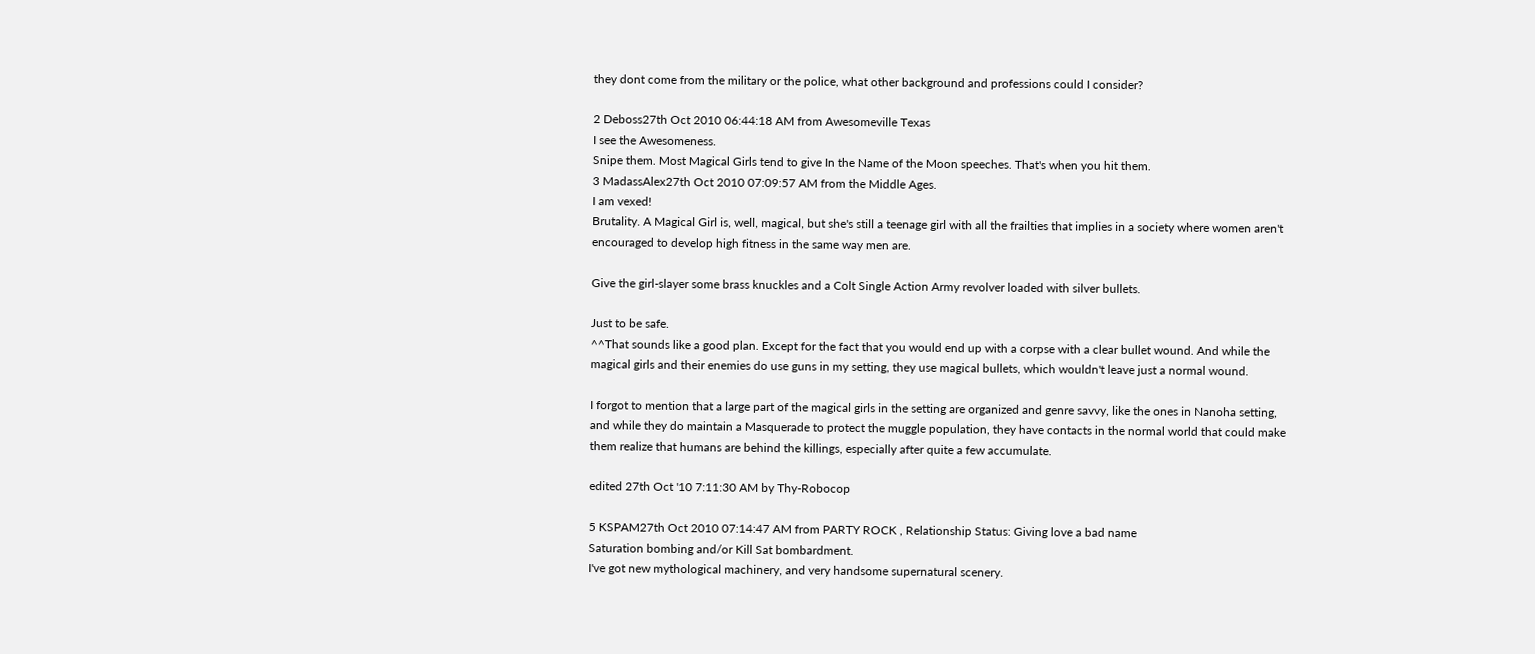they dont come from the military or the police, what other background and professions could I consider?

2 Deboss27th Oct 2010 06:44:18 AM from Awesomeville Texas
I see the Awesomeness.
Snipe them. Most Magical Girls tend to give In the Name of the Moon speeches. That's when you hit them.
3 MadassAlex27th Oct 2010 07:09:57 AM from the Middle Ages.
I am vexed!
Brutality. A Magical Girl is, well, magical, but she's still a teenage girl with all the frailties that implies in a society where women aren't encouraged to develop high fitness in the same way men are.

Give the girl-slayer some brass knuckles and a Colt Single Action Army revolver loaded with silver bullets.

Just to be safe.
^^That sounds like a good plan. Except for the fact that you would end up with a corpse with a clear bullet wound. And while the magical girls and their enemies do use guns in my setting, they use magical bullets, which wouldn't leave just a normal wound.

I forgot to mention that a large part of the magical girls in the setting are organized and genre savvy, like the ones in Nanoha setting, and while they do maintain a Masquerade to protect the muggle population, they have contacts in the normal world that could make them realize that humans are behind the killings, especially after quite a few accumulate.

edited 27th Oct '10 7:11:30 AM by Thy-Robocop

5 KSPAM27th Oct 2010 07:14:47 AM from PARTY ROCK , Relationship Status: Giving love a bad name
Saturation bombing and/or Kill Sat bombardment.
I've got new mythological machinery, and very handsome supernatural scenery.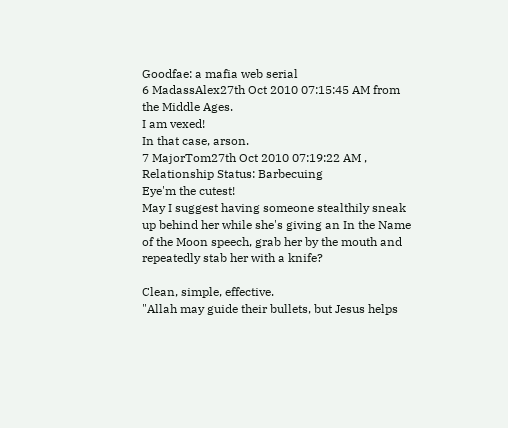Goodfae: a mafia web serial
6 MadassAlex27th Oct 2010 07:15:45 AM from the Middle Ages.
I am vexed!
In that case, arson.
7 MajorTom27th Oct 2010 07:19:22 AM , Relationship Status: Barbecuing
Eye'm the cutest!
May I suggest having someone stealthily sneak up behind her while she's giving an In the Name of the Moon speech, grab her by the mouth and repeatedly stab her with a knife?

Clean, simple, effective.
"Allah may guide their bullets, but Jesus helps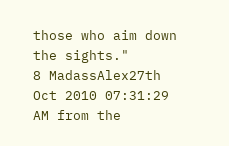those who aim down the sights."
8 MadassAlex27th Oct 2010 07:31:29 AM from the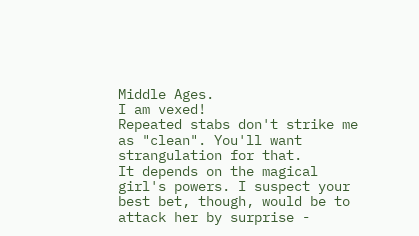Middle Ages.
I am vexed!
Repeated stabs don't strike me as "clean". You'll want strangulation for that.
It depends on the magical girl's powers. I suspect your best bet, though, would be to attack her by surprise -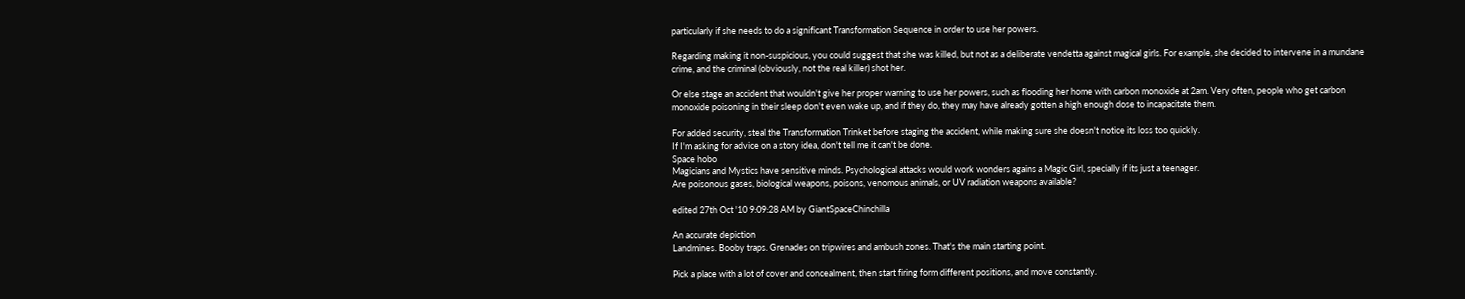particularly if she needs to do a significant Transformation Sequence in order to use her powers.

Regarding making it non-suspicious, you could suggest that she was killed, but not as a deliberate vendetta against magical girls. For example, she decided to intervene in a mundane crime, and the criminal (obviously, not the real killer) shot her.

Or else stage an accident that wouldn't give her proper warning to use her powers, such as flooding her home with carbon monoxide at 2am. Very often, people who get carbon monoxide poisoning in their sleep don't even wake up, and if they do, they may have already gotten a high enough dose to incapacitate them.

For added security, steal the Transformation Trinket before staging the accident, while making sure she doesn't notice its loss too quickly.
If I'm asking for advice on a story idea, don't tell me it can't be done.
Space hobo
Magicians and Mystics have sensitive minds. Psychological attacks would work wonders agains a Magic Girl, specially if its just a teenager.
Are poisonous gases, biological weapons, poisons, venomous animals, or UV radiation weapons available?

edited 27th Oct '10 9:09:28 AM by GiantSpaceChinchilla

An accurate depiction
Landmines. Booby traps. Grenades on tripwires and ambush zones. That's the main starting point.

Pick a place with a lot of cover and concealment, then start firing form different positions, and move constantly.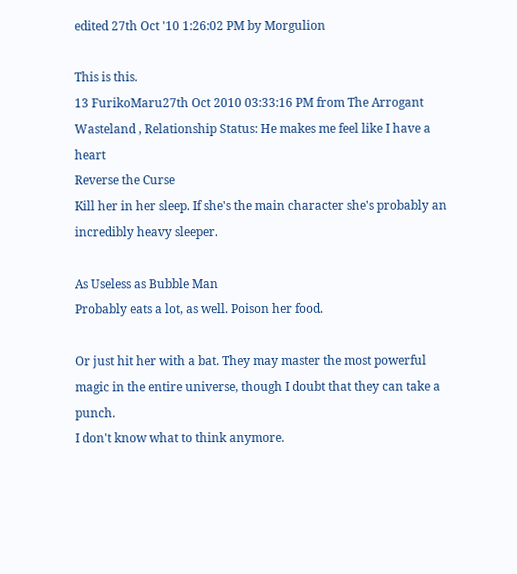edited 27th Oct '10 1:26:02 PM by Morgulion

This is this.
13 FurikoMaru27th Oct 2010 03:33:16 PM from The Arrogant Wasteland , Relationship Status: He makes me feel like I have a heart
Reverse the Curse
Kill her in her sleep. If she's the main character she's probably an incredibly heavy sleeper.

As Useless as Bubble Man
Probably eats a lot, as well. Poison her food.

Or just hit her with a bat. They may master the most powerful magic in the entire universe, though I doubt that they can take a punch.
I don't know what to think anymore.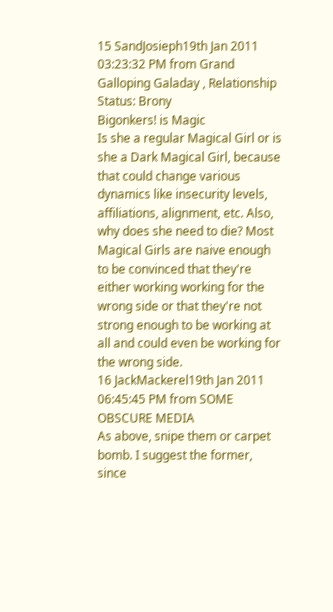15 SandJosieph19th Jan 2011 03:23:32 PM from Grand Galloping Galaday , Relationship Status: Brony
Bigonkers! is Magic
Is she a regular Magical Girl or is she a Dark Magical Girl, because that could change various dynamics like insecurity levels, affiliations, alignment, etc. Also, why does she need to die? Most Magical Girls are naive enough to be convinced that they're either working working for the wrong side or that they're not strong enough to be working at all and could even be working for the wrong side.
16 JackMackerel19th Jan 2011 06:45:45 PM from SOME OBSCURE MEDIA
As above, snipe them or carpet bomb. I suggest the former, since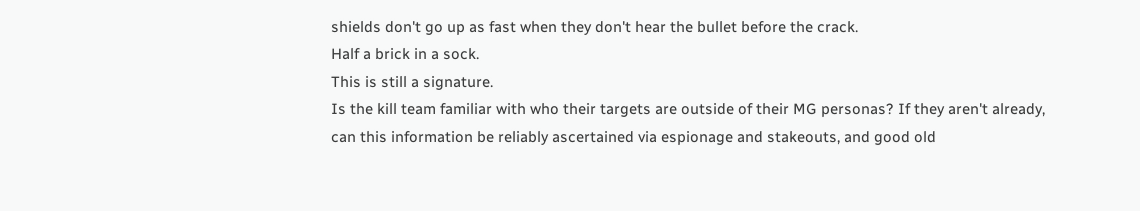shields don't go up as fast when they don't hear the bullet before the crack.
Half a brick in a sock.
This is still a signature.
Is the kill team familiar with who their targets are outside of their MG personas? If they aren't already, can this information be reliably ascertained via espionage and stakeouts, and good old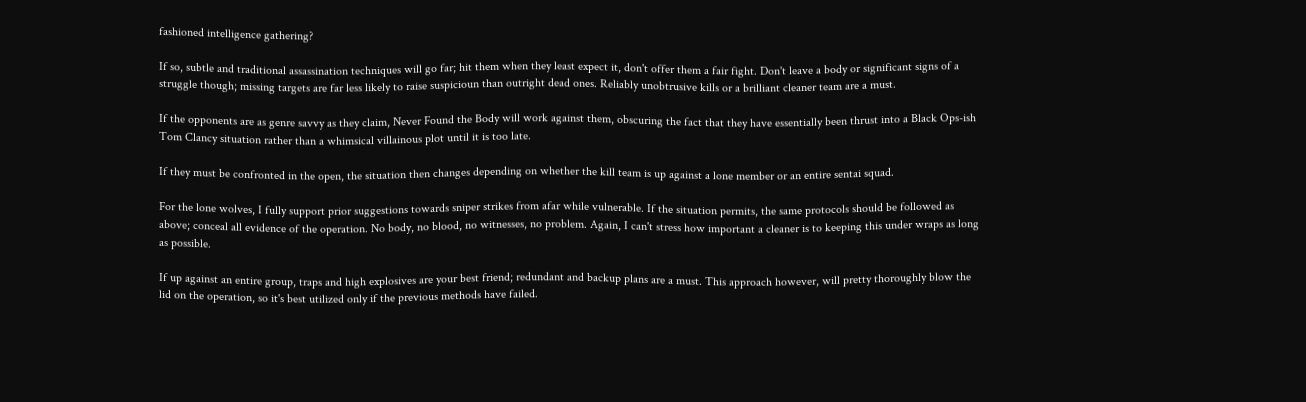fashioned intelligence gathering?

If so, subtle and traditional assassination techniques will go far; hit them when they least expect it, don't offer them a fair fight. Don't leave a body or significant signs of a struggle though; missing targets are far less likely to raise suspicioun than outright dead ones. Reliably unobtrusive kills or a brilliant cleaner team are a must.

If the opponents are as genre savvy as they claim, Never Found the Body will work against them, obscuring the fact that they have essentially been thrust into a Black Ops-ish Tom Clancy situation rather than a whimsical villainous plot until it is too late.

If they must be confronted in the open, the situation then changes depending on whether the kill team is up against a lone member or an entire sentai squad.

For the lone wolves, I fully support prior suggestions towards sniper strikes from afar while vulnerable. If the situation permits, the same protocols should be followed as above; conceal all evidence of the operation. No body, no blood, no witnesses, no problem. Again, I can't stress how important a cleaner is to keeping this under wraps as long as possible.

If up against an entire group, traps and high explosives are your best friend; redundant and backup plans are a must. This approach however, will pretty thoroughly blow the lid on the operation, so it's best utilized only if the previous methods have failed.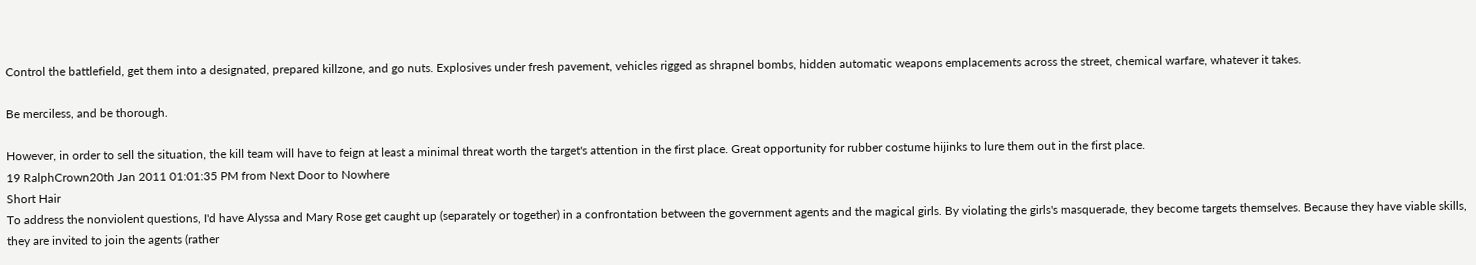Control the battlefield, get them into a designated, prepared killzone, and go nuts. Explosives under fresh pavement, vehicles rigged as shrapnel bombs, hidden automatic weapons emplacements across the street, chemical warfare, whatever it takes.

Be merciless, and be thorough.

However, in order to sell the situation, the kill team will have to feign at least a minimal threat worth the target's attention in the first place. Great opportunity for rubber costume hijinks to lure them out in the first place.
19 RalphCrown20th Jan 2011 01:01:35 PM from Next Door to Nowhere
Short Hair
To address the nonviolent questions, I'd have Alyssa and Mary Rose get caught up (separately or together) in a confrontation between the government agents and the magical girls. By violating the girls's masquerade, they become targets themselves. Because they have viable skills, they are invited to join the agents (rather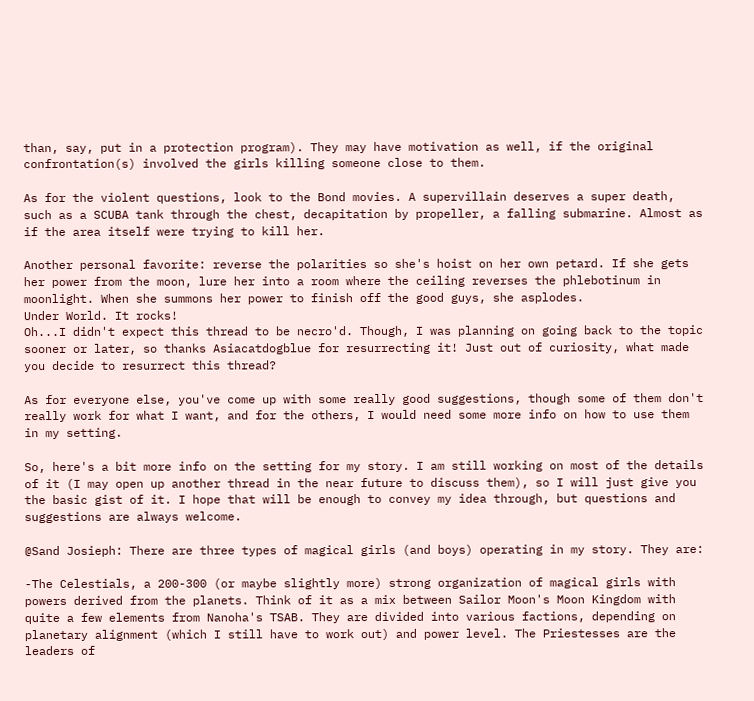than, say, put in a protection program). They may have motivation as well, if the original confrontation(s) involved the girls killing someone close to them.

As for the violent questions, look to the Bond movies. A supervillain deserves a super death, such as a SCUBA tank through the chest, decapitation by propeller, a falling submarine. Almost as if the area itself were trying to kill her.

Another personal favorite: reverse the polarities so she's hoist on her own petard. If she gets her power from the moon, lure her into a room where the ceiling reverses the phlebotinum in moonlight. When she summons her power to finish off the good guys, she asplodes.
Under World. It rocks!
Oh...I didn't expect this thread to be necro'd. Though, I was planning on going back to the topic sooner or later, so thanks Asiacatdogblue for resurrecting it! Just out of curiosity, what made you decide to resurrect this thread?

As for everyone else, you've come up with some really good suggestions, though some of them don't really work for what I want, and for the others, I would need some more info on how to use them in my setting.

So, here's a bit more info on the setting for my story. I am still working on most of the details of it (I may open up another thread in the near future to discuss them), so I will just give you the basic gist of it. I hope that will be enough to convey my idea through, but questions and suggestions are always welcome.

@Sand Josieph: There are three types of magical girls (and boys) operating in my story. They are:

-The Celestials, a 200-300 (or maybe slightly more) strong organization of magical girls with powers derived from the planets. Think of it as a mix between Sailor Moon's Moon Kingdom with quite a few elements from Nanoha's TSAB. They are divided into various factions, depending on planetary alignment (which I still have to work out) and power level. The Priestesses are the leaders of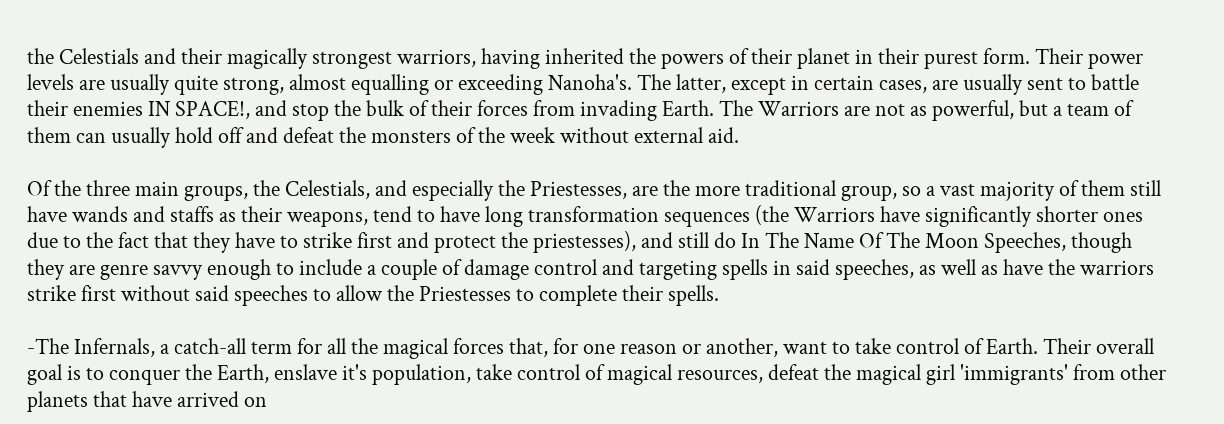the Celestials and their magically strongest warriors, having inherited the powers of their planet in their purest form. Their power levels are usually quite strong, almost equalling or exceeding Nanoha's. The latter, except in certain cases, are usually sent to battle their enemies IN SPACE!, and stop the bulk of their forces from invading Earth. The Warriors are not as powerful, but a team of them can usually hold off and defeat the monsters of the week without external aid.

Of the three main groups, the Celestials, and especially the Priestesses, are the more traditional group, so a vast majority of them still have wands and staffs as their weapons, tend to have long transformation sequences (the Warriors have significantly shorter ones due to the fact that they have to strike first and protect the priestesses), and still do In The Name Of The Moon Speeches, though they are genre savvy enough to include a couple of damage control and targeting spells in said speeches, as well as have the warriors strike first without said speeches to allow the Priestesses to complete their spells.

-The Infernals, a catch-all term for all the magical forces that, for one reason or another, want to take control of Earth. Their overall goal is to conquer the Earth, enslave it's population, take control of magical resources, defeat the magical girl 'immigrants' from other planets that have arrived on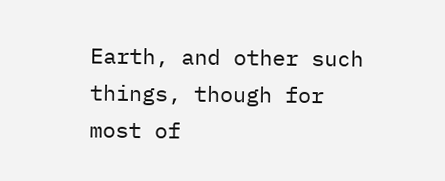Earth, and other such things, though for most of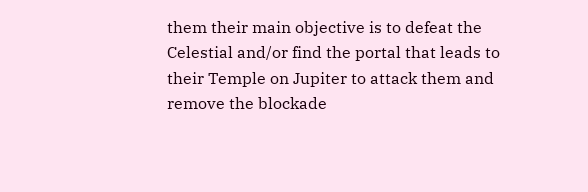them their main objective is to defeat the Celestial and/or find the portal that leads to their Temple on Jupiter to attack them and remove the blockade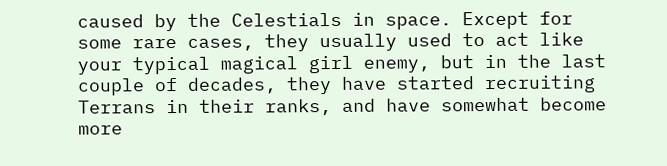caused by the Celestials in space. Except for some rare cases, they usually used to act like your typical magical girl enemy, but in the last couple of decades, they have started recruiting Terrans in their ranks, and have somewhat become more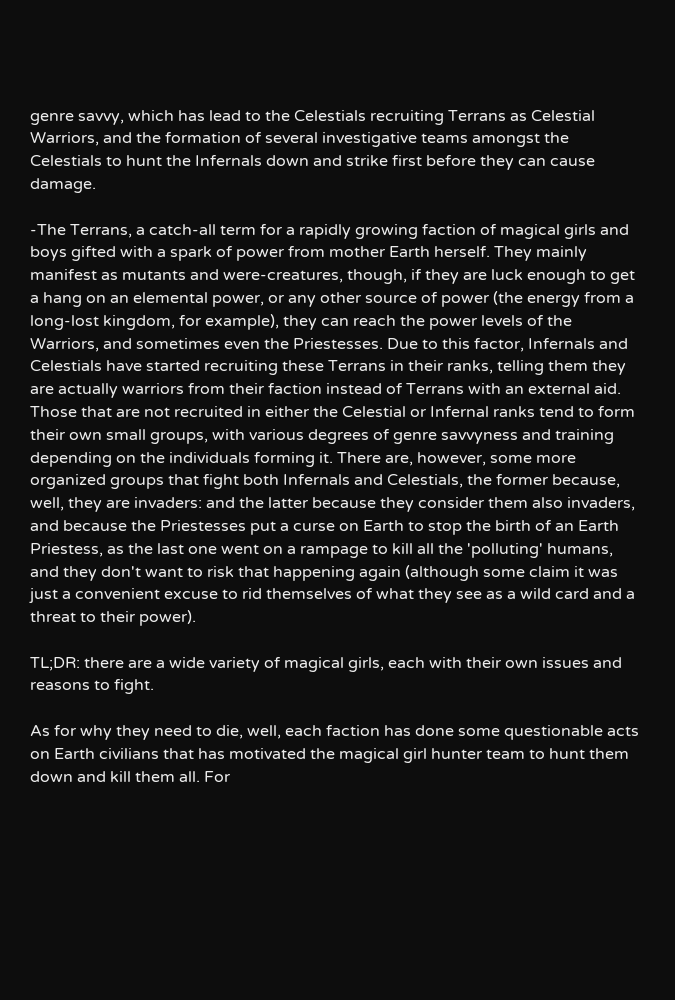genre savvy, which has lead to the Celestials recruiting Terrans as Celestial Warriors, and the formation of several investigative teams amongst the Celestials to hunt the Infernals down and strike first before they can cause damage.

-The Terrans, a catch-all term for a rapidly growing faction of magical girls and boys gifted with a spark of power from mother Earth herself. They mainly manifest as mutants and were-creatures, though, if they are luck enough to get a hang on an elemental power, or any other source of power (the energy from a long-lost kingdom, for example), they can reach the power levels of the Warriors, and sometimes even the Priestesses. Due to this factor, Infernals and Celestials have started recruiting these Terrans in their ranks, telling them they are actually warriors from their faction instead of Terrans with an external aid. Those that are not recruited in either the Celestial or Infernal ranks tend to form their own small groups, with various degrees of genre savvyness and training depending on the individuals forming it. There are, however, some more organized groups that fight both Infernals and Celestials, the former because, well, they are invaders: and the latter because they consider them also invaders, and because the Priestesses put a curse on Earth to stop the birth of an Earth Priestess, as the last one went on a rampage to kill all the 'polluting' humans, and they don't want to risk that happening again (although some claim it was just a convenient excuse to rid themselves of what they see as a wild card and a threat to their power).

TL;DR: there are a wide variety of magical girls, each with their own issues and reasons to fight.

As for why they need to die, well, each faction has done some questionable acts on Earth civilians that has motivated the magical girl hunter team to hunt them down and kill them all. For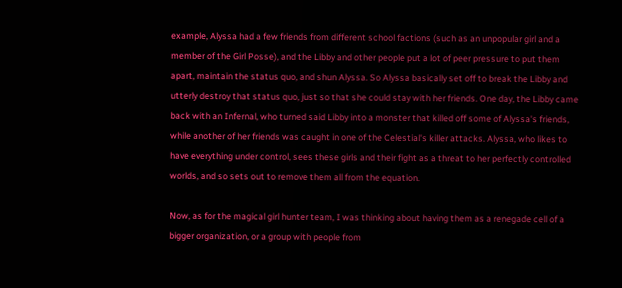example, Alyssa had a few friends from different school factions (such as an unpopular girl and a member of the Girl Posse), and the Libby and other people put a lot of peer pressure to put them apart, maintain the status quo, and shun Alyssa. So Alyssa basically set off to break the Libby and utterly destroy that status quo, just so that she could stay with her friends. One day, the Libby came back with an Infernal, who turned said Libby into a monster that killed off some of Alyssa's friends, while another of her friends was caught in one of the Celestial's killer attacks. Alyssa, who likes to have everything under control, sees these girls and their fight as a threat to her perfectly controlled worlds, and so sets out to remove them all from the equation.

Now, as for the magical girl hunter team, I was thinking about having them as a renegade cell of a bigger organization, or a group with people from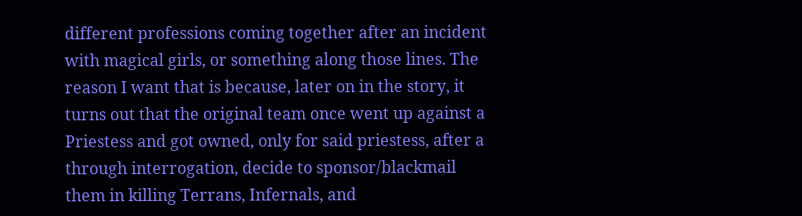different professions coming together after an incident with magical girls, or something along those lines. The reason I want that is because, later on in the story, it turns out that the original team once went up against a Priestess and got owned, only for said priestess, after a through interrogation, decide to sponsor/blackmail them in killing Terrans, Infernals, and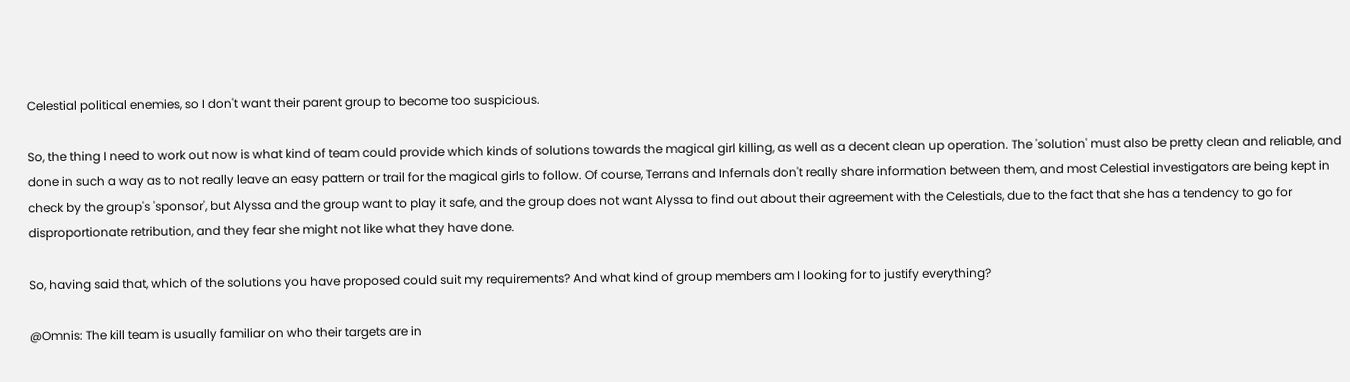Celestial political enemies, so I don't want their parent group to become too suspicious.

So, the thing I need to work out now is what kind of team could provide which kinds of solutions towards the magical girl killing, as well as a decent clean up operation. The 'solution' must also be pretty clean and reliable, and done in such a way as to not really leave an easy pattern or trail for the magical girls to follow. Of course, Terrans and Infernals don't really share information between them, and most Celestial investigators are being kept in check by the group's 'sponsor', but Alyssa and the group want to play it safe, and the group does not want Alyssa to find out about their agreement with the Celestials, due to the fact that she has a tendency to go for disproportionate retribution, and they fear she might not like what they have done.

So, having said that, which of the solutions you have proposed could suit my requirements? And what kind of group members am I looking for to justify everything?

@Omnis: The kill team is usually familiar on who their targets are in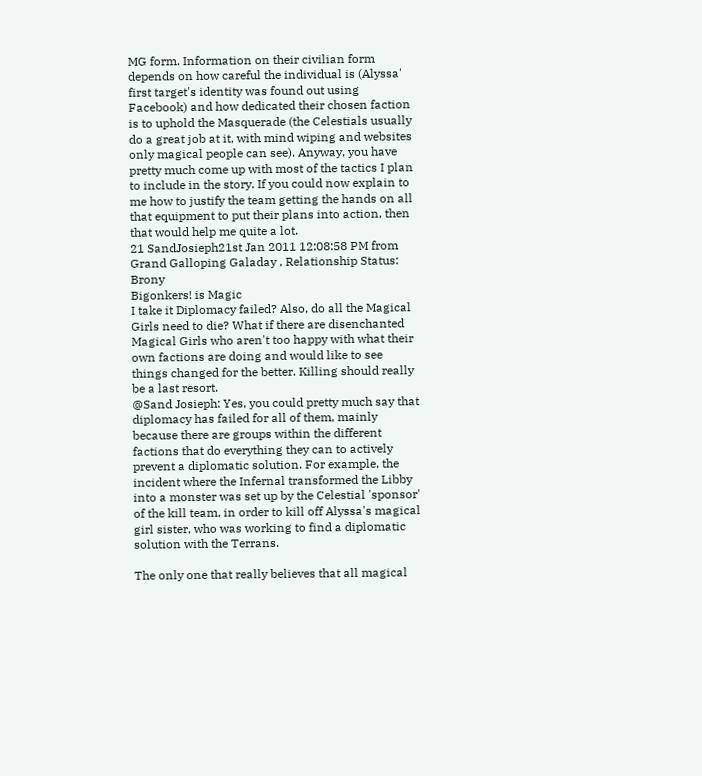MG form. Information on their civilian form depends on how careful the individual is (Alyssa' first target's identity was found out using Facebook) and how dedicated their chosen faction is to uphold the Masquerade (the Celestials usually do a great job at it, with mind wiping and websites only magical people can see). Anyway, you have pretty much come up with most of the tactics I plan to include in the story. If you could now explain to me how to justify the team getting the hands on all that equipment to put their plans into action, then that would help me quite a lot.
21 SandJosieph21st Jan 2011 12:08:58 PM from Grand Galloping Galaday , Relationship Status: Brony
Bigonkers! is Magic
I take it Diplomacy failed? Also, do all the Magical Girls need to die? What if there are disenchanted Magical Girls who aren't too happy with what their own factions are doing and would like to see things changed for the better. Killing should really be a last resort.
@Sand Josieph: Yes, you could pretty much say that diplomacy has failed for all of them, mainly because there are groups within the different factions that do everything they can to actively prevent a diplomatic solution. For example, the incident where the Infernal transformed the Libby into a monster was set up by the Celestial 'sponsor' of the kill team, in order to kill off Alyssa's magical girl sister, who was working to find a diplomatic solution with the Terrans.

The only one that really believes that all magical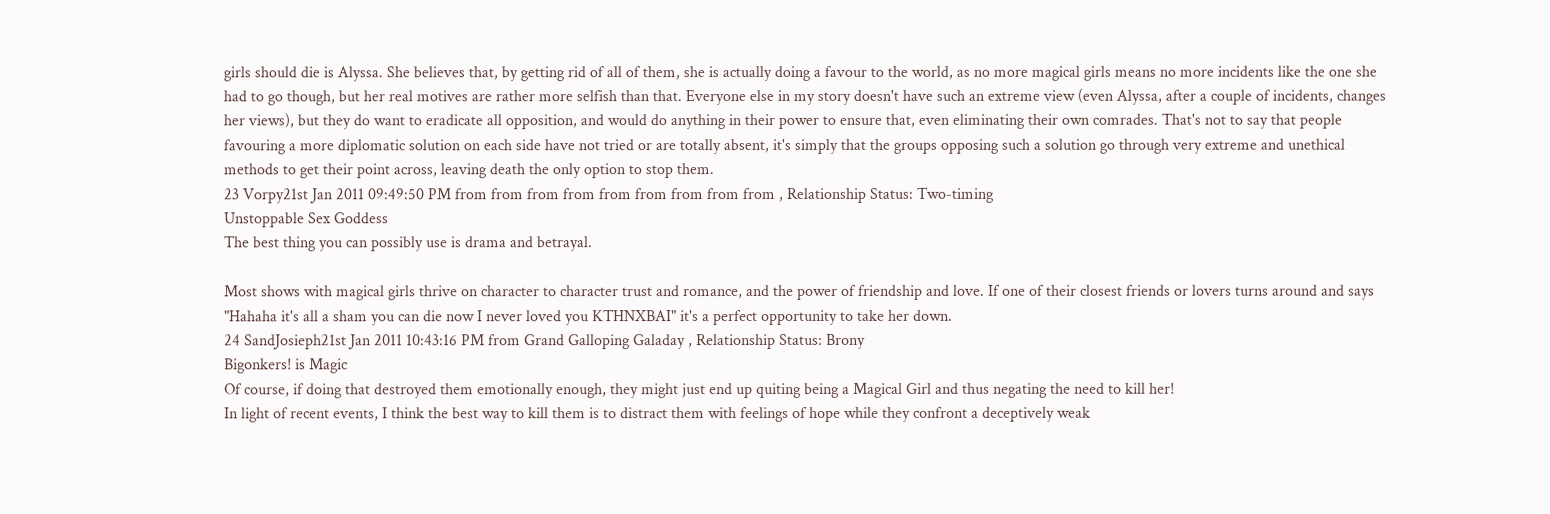girls should die is Alyssa. She believes that, by getting rid of all of them, she is actually doing a favour to the world, as no more magical girls means no more incidents like the one she had to go though, but her real motives are rather more selfish than that. Everyone else in my story doesn't have such an extreme view (even Alyssa, after a couple of incidents, changes her views), but they do want to eradicate all opposition, and would do anything in their power to ensure that, even eliminating their own comrades. That's not to say that people favouring a more diplomatic solution on each side have not tried or are totally absent, it's simply that the groups opposing such a solution go through very extreme and unethical methods to get their point across, leaving death the only option to stop them.
23 Vorpy21st Jan 2011 09:49:50 PM from from from from from from from from from , Relationship Status: Two-timing
Unstoppable Sex Goddess
The best thing you can possibly use is drama and betrayal.

Most shows with magical girls thrive on character to character trust and romance, and the power of friendship and love. If one of their closest friends or lovers turns around and says "Hahaha it's all a sham you can die now I never loved you KTHNXBAI" it's a perfect opportunity to take her down.
24 SandJosieph21st Jan 2011 10:43:16 PM from Grand Galloping Galaday , Relationship Status: Brony
Bigonkers! is Magic
Of course, if doing that destroyed them emotionally enough, they might just end up quiting being a Magical Girl and thus negating the need to kill her!
In light of recent events, I think the best way to kill them is to distract them with feelings of hope while they confront a deceptively weak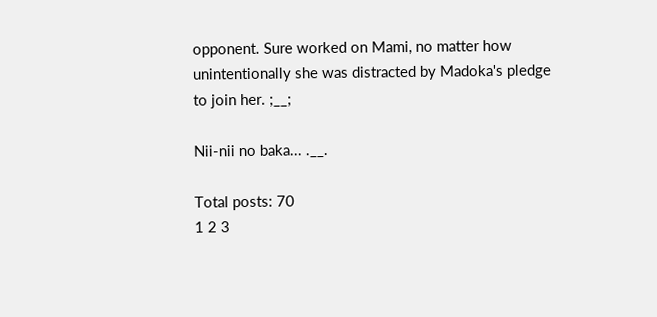opponent. Sure worked on Mami, no matter how unintentionally she was distracted by Madoka's pledge to join her. ;__;

Nii-nii no baka... .__.

Total posts: 70
1 2 3